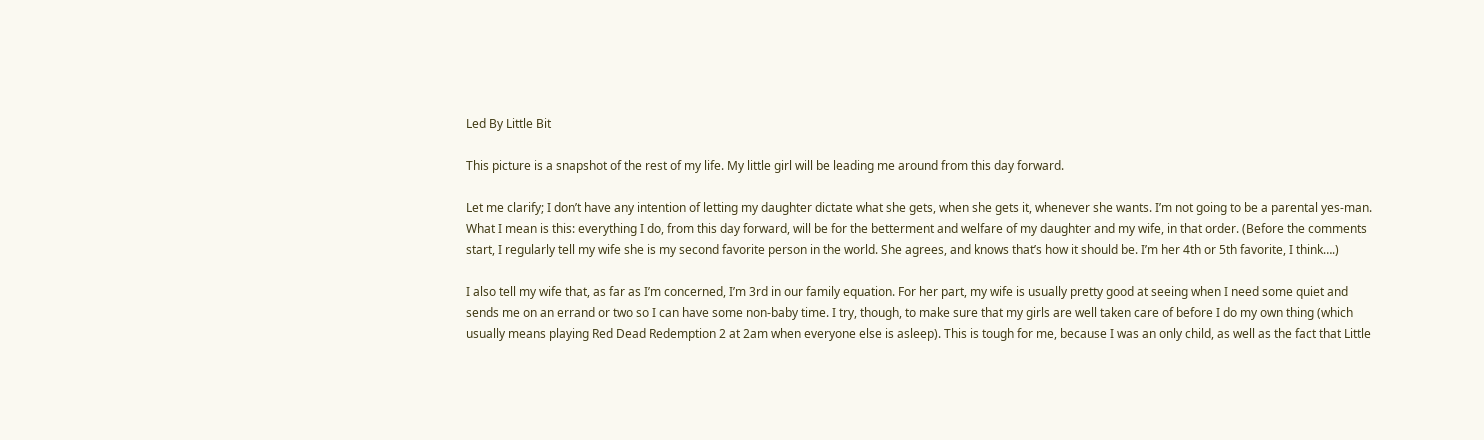Led By Little Bit

This picture is a snapshot of the rest of my life. My little girl will be leading me around from this day forward.

Let me clarify; I don’t have any intention of letting my daughter dictate what she gets, when she gets it, whenever she wants. I’m not going to be a parental yes-man. What I mean is this: everything I do, from this day forward, will be for the betterment and welfare of my daughter and my wife, in that order. (Before the comments start, I regularly tell my wife she is my second favorite person in the world. She agrees, and knows that’s how it should be. I’m her 4th or 5th favorite, I think….)

I also tell my wife that, as far as I’m concerned, I’m 3rd in our family equation. For her part, my wife is usually pretty good at seeing when I need some quiet and sends me on an errand or two so I can have some non-baby time. I try, though, to make sure that my girls are well taken care of before I do my own thing (which usually means playing Red Dead Redemption 2 at 2am when everyone else is asleep). This is tough for me, because I was an only child, as well as the fact that Little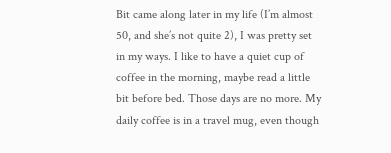Bit came along later in my life (I’m almost 50, and she’s not quite 2), I was pretty set in my ways. I like to have a quiet cup of coffee in the morning, maybe read a little bit before bed. Those days are no more. My daily coffee is in a travel mug, even though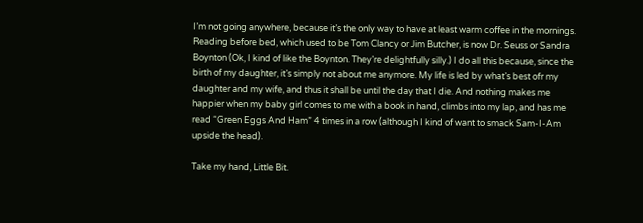I’m not going anywhere, because it’s the only way to have at least warm coffee in the mornings. Reading before bed, which used to be Tom Clancy or Jim Butcher, is now Dr. Seuss or Sandra Boynton (Ok, I kind of like the Boynton. They’re delightfully silly.) I do all this because, since the birth of my daughter, it’s simply not about me anymore. My life is led by what’s best ofr my daughter and my wife, and thus it shall be until the day that I die. And nothing makes me happier when my baby girl comes to me with a book in hand, climbs into my lap, and has me read “Green Eggs And Ham” 4 times in a row (although I kind of want to smack Sam-I-Am upside the head).

Take my hand, Little Bit.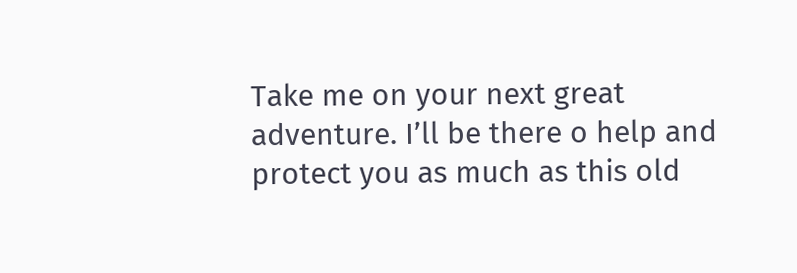Take me on your next great adventure. I’ll be there o help and protect you as much as this old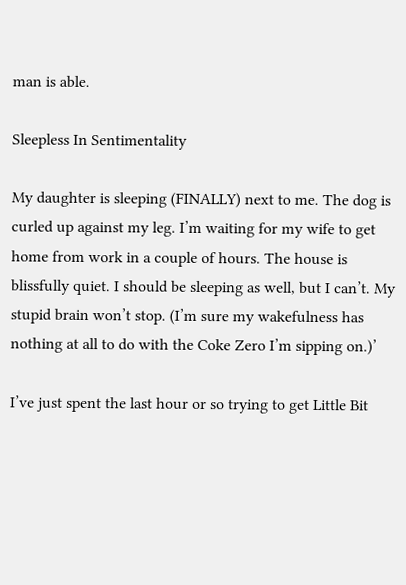man is able.

Sleepless In Sentimentality

My daughter is sleeping (FINALLY) next to me. The dog is curled up against my leg. I’m waiting for my wife to get home from work in a couple of hours. The house is blissfully quiet. I should be sleeping as well, but I can’t. My stupid brain won’t stop. (I’m sure my wakefulness has nothing at all to do with the Coke Zero I’m sipping on.)’

I’ve just spent the last hour or so trying to get Little Bit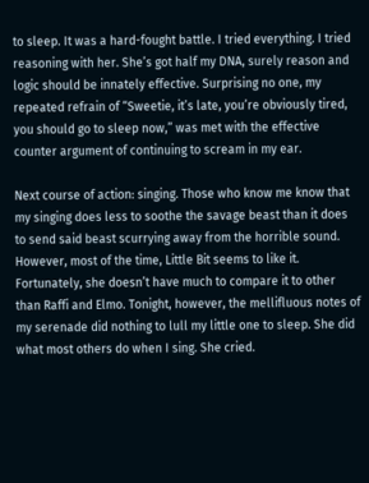to sleep. It was a hard-fought battle. I tried everything. I tried reasoning with her. She’s got half my DNA, surely reason and logic should be innately effective. Surprising no one, my repeated refrain of “Sweetie, it’s late, you’re obviously tired, you should go to sleep now,” was met with the effective counter argument of continuing to scream in my ear.

Next course of action: singing. Those who know me know that my singing does less to soothe the savage beast than it does to send said beast scurrying away from the horrible sound. However, most of the time, Little Bit seems to like it. Fortunately, she doesn’t have much to compare it to other than Raffi and Elmo. Tonight, however, the mellifluous notes of my serenade did nothing to lull my little one to sleep. She did what most others do when I sing. She cried.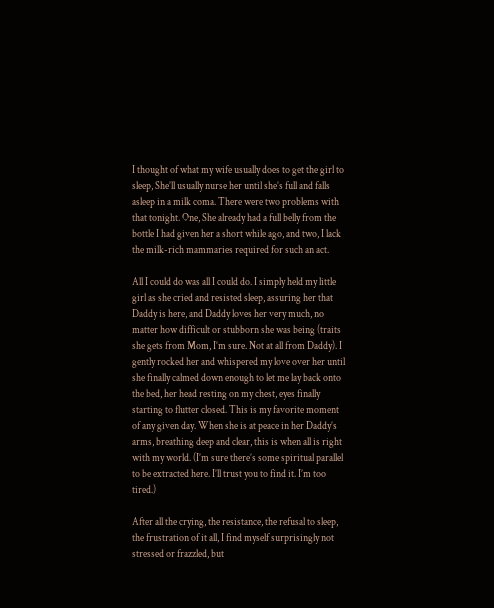I thought of what my wife usually does to get the girl to sleep, She’ll usually nurse her until she’s full and falls asleep in a milk coma. There were two problems with that tonight. One, She already had a full belly from the bottle I had given her a short while ago, and two, I lack the milk-rich mammaries required for such an act.

All I could do was all I could do. I simply held my little girl as she cried and resisted sleep, assuring her that Daddy is here, and Daddy loves her very much, no matter how difficult or stubborn she was being (traits she gets from Mom, I’m sure. Not at all from Daddy). I gently rocked her and whispered my love over her until she finally calmed down enough to let me lay back onto the bed, her head resting on my chest, eyes finally starting to flutter closed. This is my favorite moment of any given day. When she is at peace in her Daddy’s arms, breathing deep and clear, this is when all is right with my world. (I’m sure there’s some spiritual parallel to be extracted here. I’ll trust you to find it. I’m too tired.)

After all the crying, the resistance, the refusal to sleep, the frustration of it all, I find myself surprisingly not stressed or frazzled, but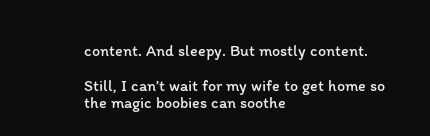content. And sleepy. But mostly content.

Still, I can’t wait for my wife to get home so the magic boobies can soothe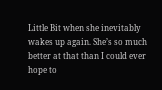Little Bit when she inevitably wakes up again. She’s so much better at that than I could ever hope to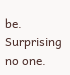be. Surprising no one.